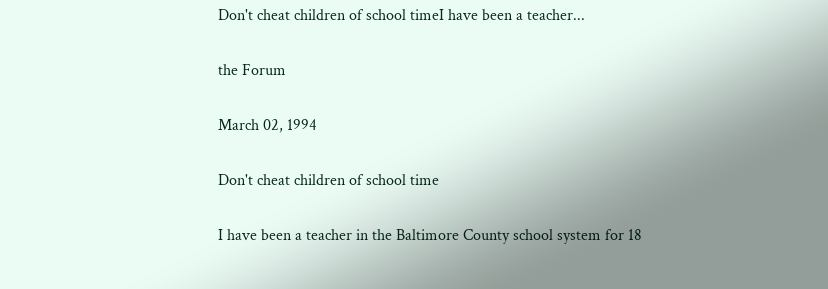Don't cheat children of school timeI have been a teacher...

the Forum

March 02, 1994

Don't cheat children of school time

I have been a teacher in the Baltimore County school system for 18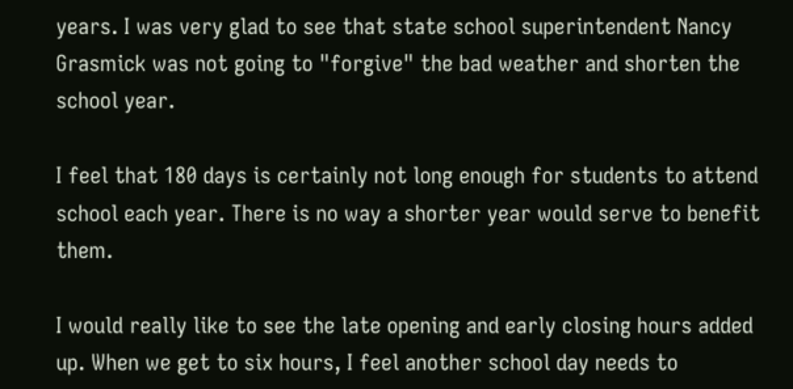years. I was very glad to see that state school superintendent Nancy Grasmick was not going to "forgive" the bad weather and shorten the school year.

I feel that 180 days is certainly not long enough for students to attend school each year. There is no way a shorter year would serve to benefit them.

I would really like to see the late opening and early closing hours added up. When we get to six hours, I feel another school day needs to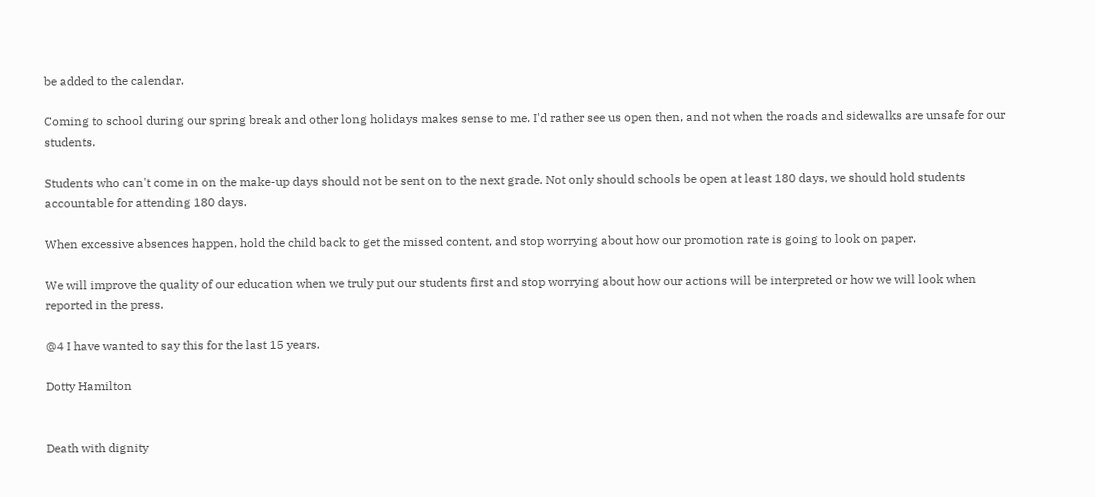be added to the calendar.

Coming to school during our spring break and other long holidays makes sense to me. I'd rather see us open then, and not when the roads and sidewalks are unsafe for our students.

Students who can't come in on the make-up days should not be sent on to the next grade. Not only should schools be open at least 180 days, we should hold students accountable for attending 180 days.

When excessive absences happen, hold the child back to get the missed content, and stop worrying about how our promotion rate is going to look on paper.

We will improve the quality of our education when we truly put our students first and stop worrying about how our actions will be interpreted or how we will look when reported in the press.

@4 I have wanted to say this for the last 15 years.

Dotty Hamilton


Death with dignity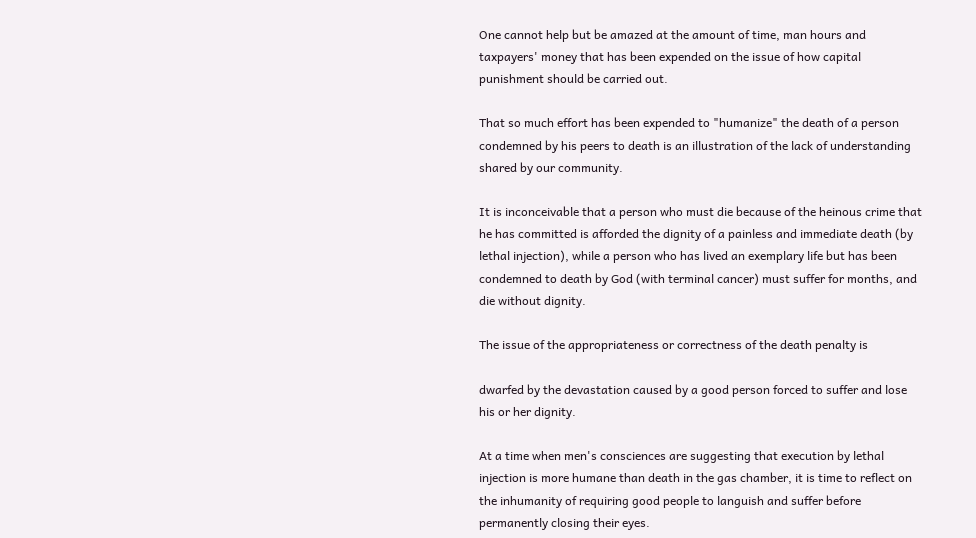One cannot help but be amazed at the amount of time, man hours and taxpayers' money that has been expended on the issue of how capital punishment should be carried out.

That so much effort has been expended to "humanize" the death of a person condemned by his peers to death is an illustration of the lack of understanding shared by our community.

It is inconceivable that a person who must die because of the heinous crime that he has committed is afforded the dignity of a painless and immediate death (by lethal injection), while a person who has lived an exemplary life but has been condemned to death by God (with terminal cancer) must suffer for months, and die without dignity.

The issue of the appropriateness or correctness of the death penalty is

dwarfed by the devastation caused by a good person forced to suffer and lose his or her dignity.

At a time when men's consciences are suggesting that execution by lethal injection is more humane than death in the gas chamber, it is time to reflect on the inhumanity of requiring good people to languish and suffer before permanently closing their eyes.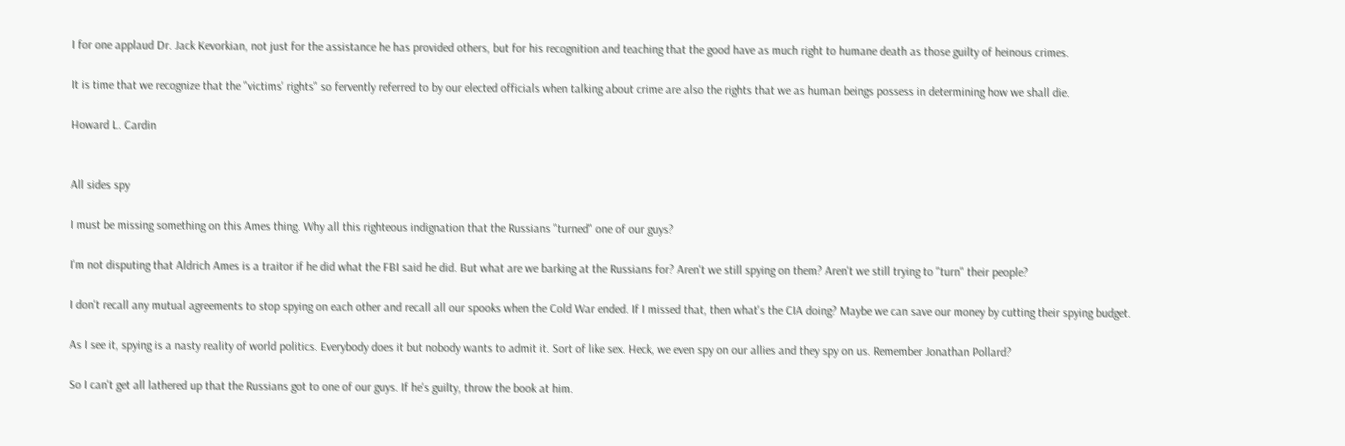I for one applaud Dr. Jack Kevorkian, not just for the assistance he has provided others, but for his recognition and teaching that the good have as much right to humane death as those guilty of heinous crimes.

It is time that we recognize that the "victims' rights" so fervently referred to by our elected officials when talking about crime are also the rights that we as human beings possess in determining how we shall die.

Howard L. Cardin


All sides spy

I must be missing something on this Ames thing. Why all this righteous indignation that the Russians "turned" one of our guys?

I'm not disputing that Aldrich Ames is a traitor if he did what the FBI said he did. But what are we barking at the Russians for? Aren't we still spying on them? Aren't we still trying to "turn" their people?

I don't recall any mutual agreements to stop spying on each other and recall all our spooks when the Cold War ended. If I missed that, then what's the CIA doing? Maybe we can save our money by cutting their spying budget.

As I see it, spying is a nasty reality of world politics. Everybody does it but nobody wants to admit it. Sort of like sex. Heck, we even spy on our allies and they spy on us. Remember Jonathan Pollard?

So I can't get all lathered up that the Russians got to one of our guys. If he's guilty, throw the book at him.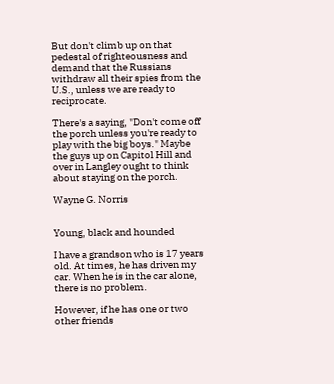But don't climb up on that pedestal of righteousness and demand that the Russians withdraw all their spies from the U.S., unless we are ready to reciprocate.

There's a saying, "Don't come off the porch unless you're ready to play with the big boys." Maybe the guys up on Capitol Hill and over in Langley ought to think about staying on the porch.

Wayne G. Norris


Young, black and hounded

I have a grandson who is 17 years old. At times, he has driven my car. When he is in the car alone, there is no problem.

However, if he has one or two other friends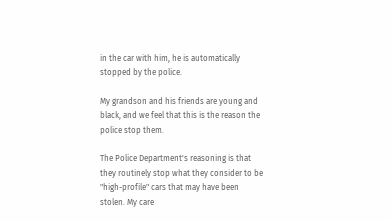in the car with him, he is automatically stopped by the police.

My grandson and his friends are young and black, and we feel that this is the reason the police stop them.

The Police Department's reasoning is that they routinely stop what they consider to be "high-profile" cars that may have been stolen. My care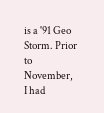is a '91 Geo Storm. Prior to November, I had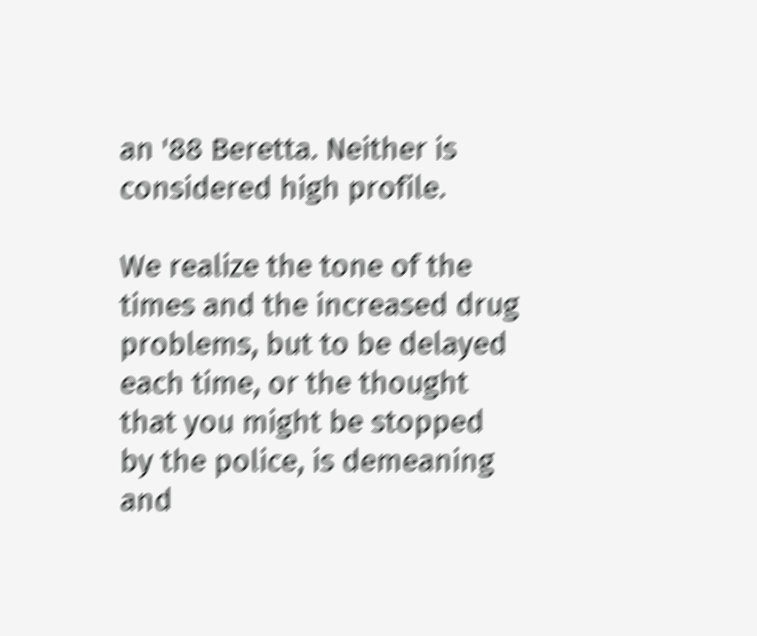an '88 Beretta. Neither is considered high profile.

We realize the tone of the times and the increased drug problems, but to be delayed each time, or the thought that you might be stopped by the police, is demeaning and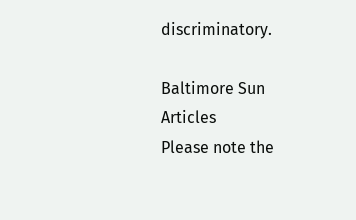discriminatory.

Baltimore Sun Articles
Please note the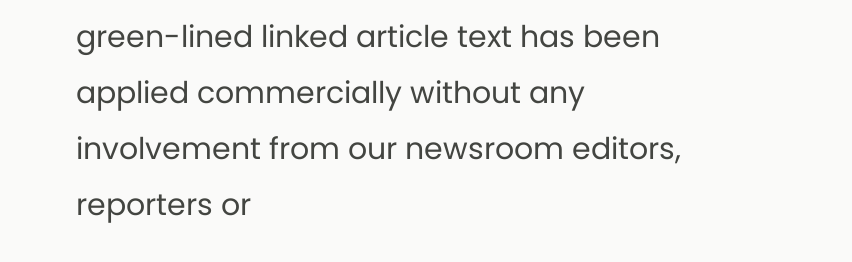green-lined linked article text has been applied commercially without any involvement from our newsroom editors, reporters or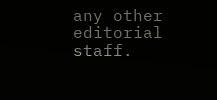any other editorial staff.